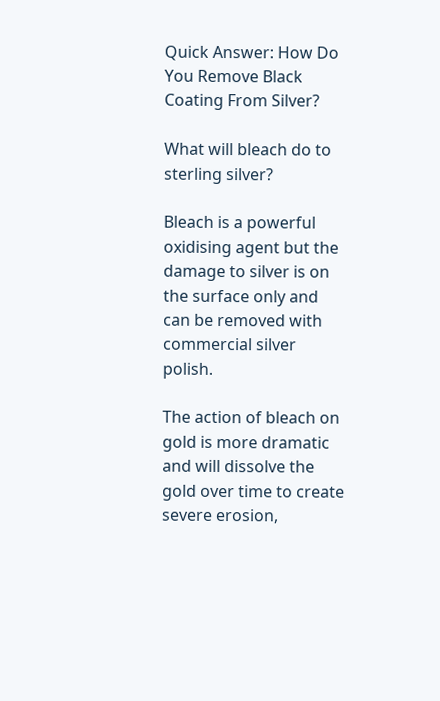Quick Answer: How Do You Remove Black Coating From Silver?

What will bleach do to sterling silver?

Bleach is a powerful oxidising agent but the damage to silver is on the surface only and can be removed with commercial silver polish.

The action of bleach on gold is more dramatic and will dissolve the gold over time to create severe erosion,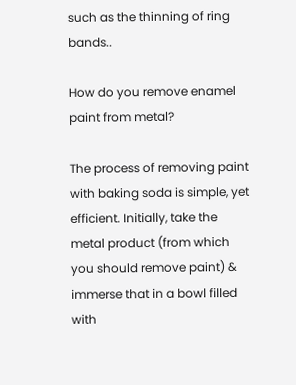such as the thinning of ring bands..

How do you remove enamel paint from metal?

The process of removing paint with baking soda is simple, yet efficient. Initially, take the metal product (from which you should remove paint) & immerse that in a bowl filled with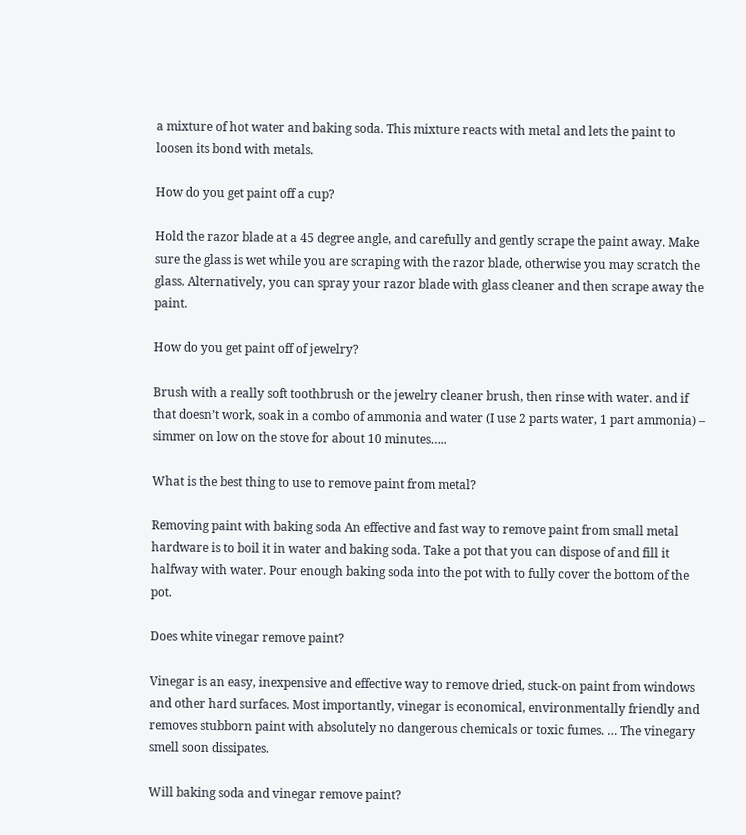a mixture of hot water and baking soda. This mixture reacts with metal and lets the paint to loosen its bond with metals.

How do you get paint off a cup?

Hold the razor blade at a 45 degree angle, and carefully and gently scrape the paint away. Make sure the glass is wet while you are scraping with the razor blade, otherwise you may scratch the glass. Alternatively, you can spray your razor blade with glass cleaner and then scrape away the paint.

How do you get paint off of jewelry?

Brush with a really soft toothbrush or the jewelry cleaner brush, then rinse with water. and if that doesn’t work, soak in a combo of ammonia and water (I use 2 parts water, 1 part ammonia) – simmer on low on the stove for about 10 minutes…..

What is the best thing to use to remove paint from metal?

Removing paint with baking soda An effective and fast way to remove paint from small metal hardware is to boil it in water and baking soda. Take a pot that you can dispose of and fill it halfway with water. Pour enough baking soda into the pot with to fully cover the bottom of the pot.

Does white vinegar remove paint?

Vinegar is an easy, inexpensive and effective way to remove dried, stuck-on paint from windows and other hard surfaces. Most importantly, vinegar is economical, environmentally friendly and removes stubborn paint with absolutely no dangerous chemicals or toxic fumes. … The vinegary smell soon dissipates.

Will baking soda and vinegar remove paint?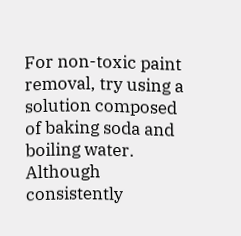For non-toxic paint removal, try using a solution composed of baking soda and boiling water. Although consistently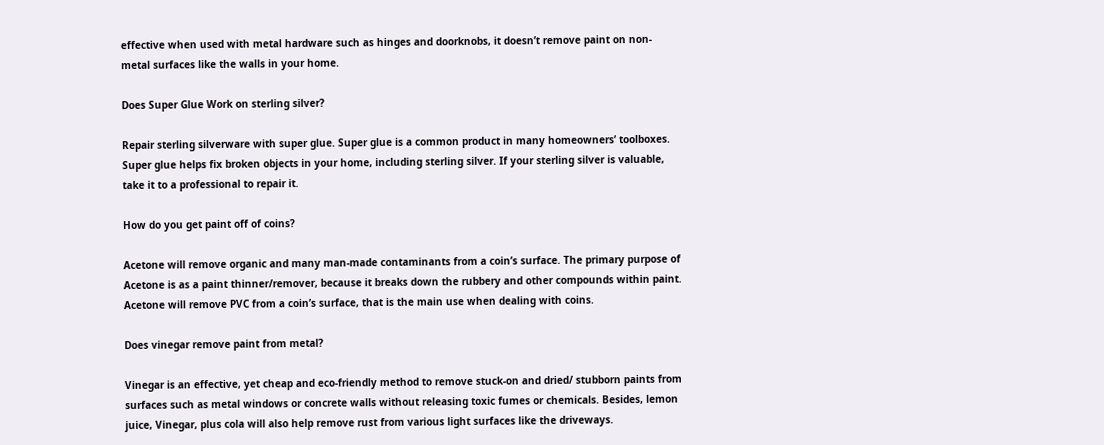effective when used with metal hardware such as hinges and doorknobs, it doesn’t remove paint on non-metal surfaces like the walls in your home.

Does Super Glue Work on sterling silver?

Repair sterling silverware with super glue. Super glue is a common product in many homeowners’ toolboxes. Super glue helps fix broken objects in your home, including sterling silver. If your sterling silver is valuable, take it to a professional to repair it.

How do you get paint off of coins?

Acetone will remove organic and many man-made contaminants from a coin’s surface. The primary purpose of Acetone is as a paint thinner/remover, because it breaks down the rubbery and other compounds within paint. Acetone will remove PVC from a coin’s surface, that is the main use when dealing with coins.

Does vinegar remove paint from metal?

Vinegar is an effective, yet cheap and eco-friendly method to remove stuck-on and dried/ stubborn paints from surfaces such as metal windows or concrete walls without releasing toxic fumes or chemicals. Besides, lemon juice, Vinegar, plus cola will also help remove rust from various light surfaces like the driveways.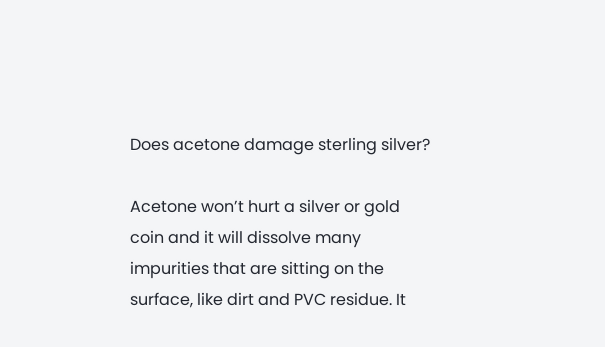Does acetone damage sterling silver?

Acetone won’t hurt a silver or gold coin and it will dissolve many impurities that are sitting on the surface, like dirt and PVC residue. It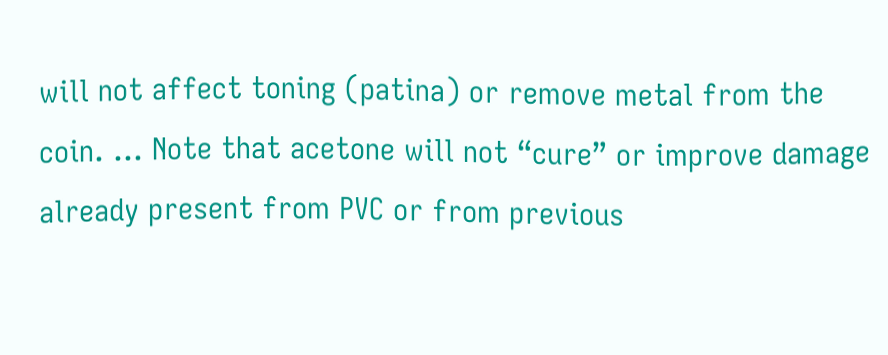will not affect toning (patina) or remove metal from the coin. … Note that acetone will not “cure” or improve damage already present from PVC or from previous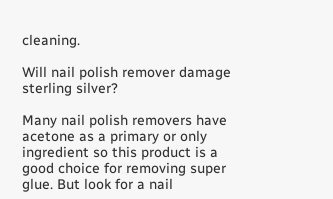cleaning.

Will nail polish remover damage sterling silver?

Many nail polish removers have acetone as a primary or only ingredient so this product is a good choice for removing super glue. But look for a nail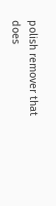polish remover that does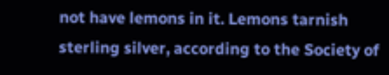not have lemons in it. Lemons tarnish sterling silver, according to the Society of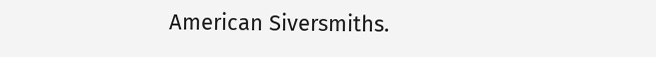American Siversmiths.